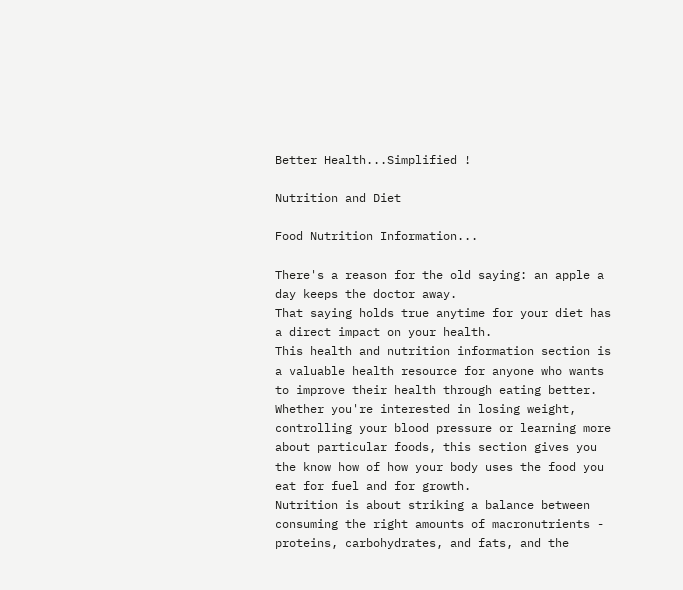Better Health...Simplified !

Nutrition and Diet

Food Nutrition Information...

There's a reason for the old saying: an apple a day keeps the doctor away.
That saying holds true anytime for your diet has a direct impact on your health.
This health and nutrition information section is a valuable health resource for anyone who wants to improve their health through eating better.
Whether you're interested in losing weight, controlling your blood pressure or learning more about particular foods, this section gives you the know how of how your body uses the food you eat for fuel and for growth.
Nutrition is about striking a balance between consuming the right amounts of macronutrients - proteins, carbohydrates, and fats, and the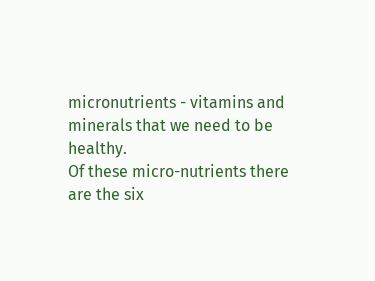micronutrients - vitamins and minerals that we need to be healthy.
Of these micro-nutrients there are the six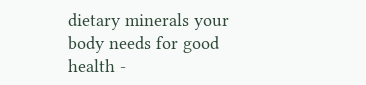dietary minerals your body needs for good health -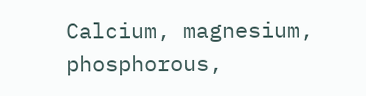Calcium, magnesium, phosphorous,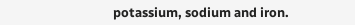potassium, sodium and iron.